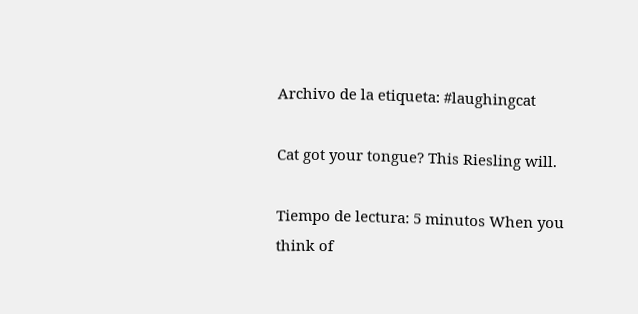Archivo de la etiqueta: #laughingcat

Cat got your tongue? This Riesling will.

Tiempo de lectura: 5 minutos When you think of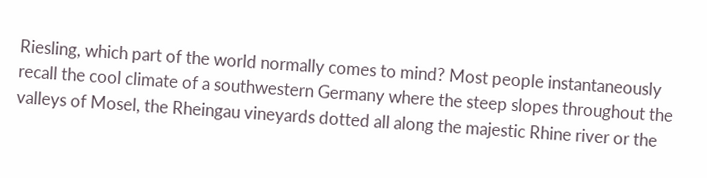Riesling, which part of the world normally comes to mind? Most people instantaneously recall the cool climate of a southwestern Germany where the steep slopes throughout the valleys of Mosel, the Rheingau vineyards dotted all along the majestic Rhine river or the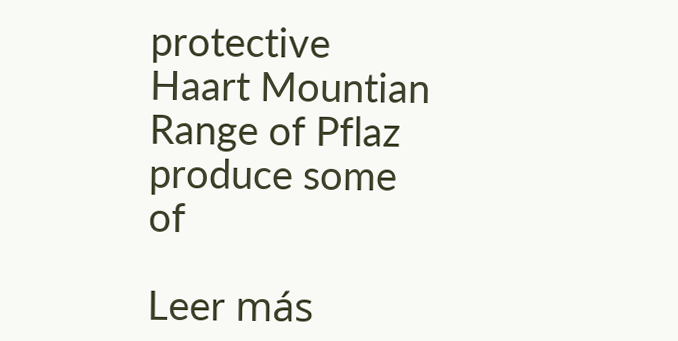protective Haart Mountian Range of Pflaz produce some of

Leer más